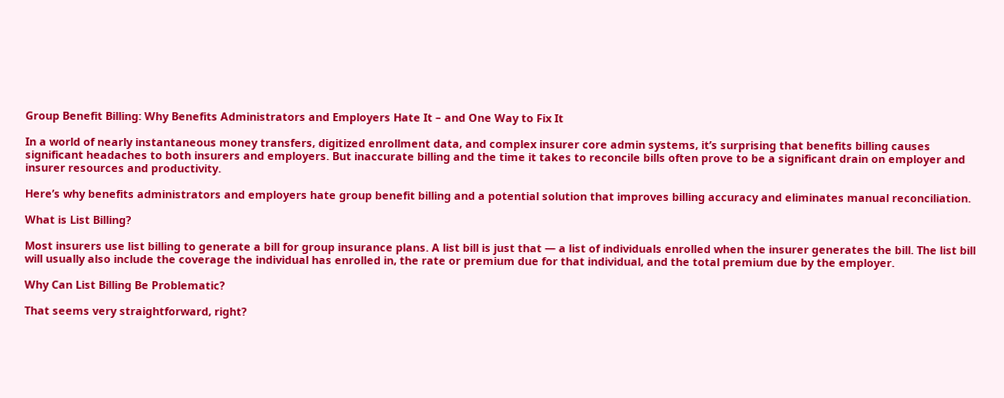Group Benefit Billing: Why Benefits Administrators and Employers Hate It – and One Way to Fix It

In a world of nearly instantaneous money transfers, digitized enrollment data, and complex insurer core admin systems, it’s surprising that benefits billing causes significant headaches to both insurers and employers. But inaccurate billing and the time it takes to reconcile bills often prove to be a significant drain on employer and insurer resources and productivity.

Here’s why benefits administrators and employers hate group benefit billing and a potential solution that improves billing accuracy and eliminates manual reconciliation.

What is List Billing?

Most insurers use list billing to generate a bill for group insurance plans. A list bill is just that — a list of individuals enrolled when the insurer generates the bill. The list bill will usually also include the coverage the individual has enrolled in, the rate or premium due for that individual, and the total premium due by the employer.

Why Can List Billing Be Problematic?

That seems very straightforward, right?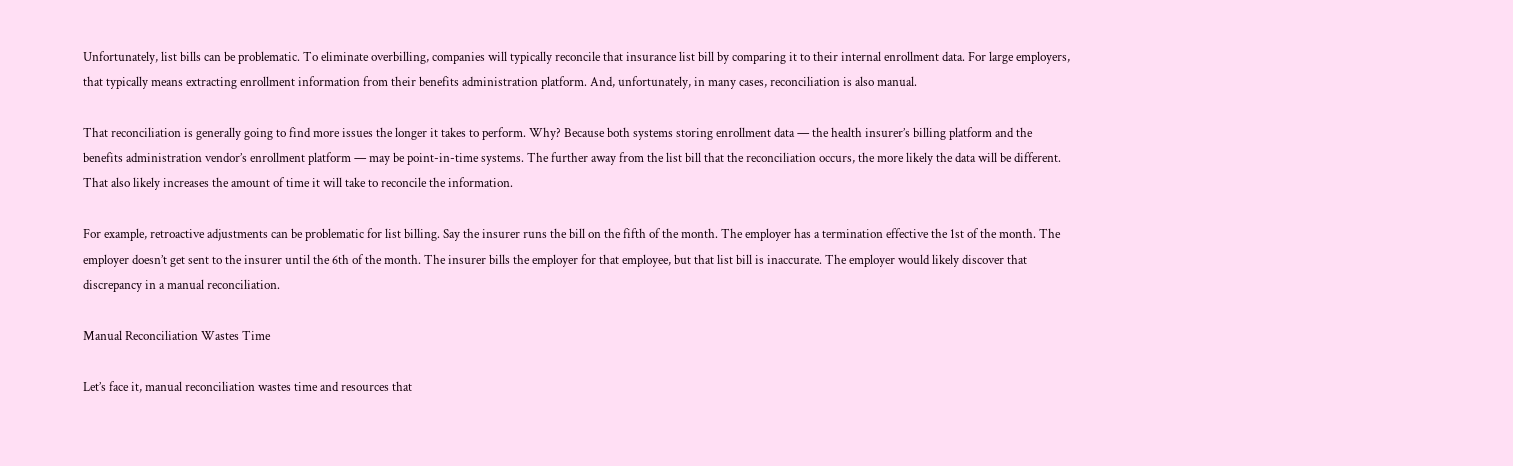Unfortunately, list bills can be problematic. To eliminate overbilling, companies will typically reconcile that insurance list bill by comparing it to their internal enrollment data. For large employers, that typically means extracting enrollment information from their benefits administration platform. And, unfortunately, in many cases, reconciliation is also manual.

That reconciliation is generally going to find more issues the longer it takes to perform. Why? Because both systems storing enrollment data — the health insurer’s billing platform and the benefits administration vendor’s enrollment platform — may be point-in-time systems. The further away from the list bill that the reconciliation occurs, the more likely the data will be different. That also likely increases the amount of time it will take to reconcile the information.

For example, retroactive adjustments can be problematic for list billing. Say the insurer runs the bill on the fifth of the month. The employer has a termination effective the 1st of the month. The employer doesn’t get sent to the insurer until the 6th of the month. The insurer bills the employer for that employee, but that list bill is inaccurate. The employer would likely discover that discrepancy in a manual reconciliation.

Manual Reconciliation Wastes Time

Let’s face it, manual reconciliation wastes time and resources that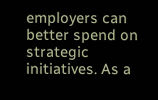employers can better spend on strategic initiatives. As a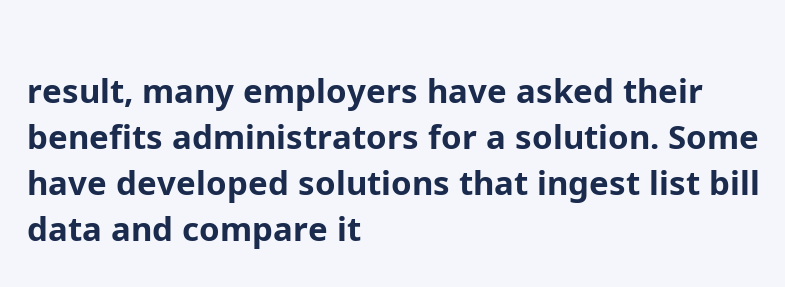result, many employers have asked their benefits administrators for a solution. Some have developed solutions that ingest list bill data and compare it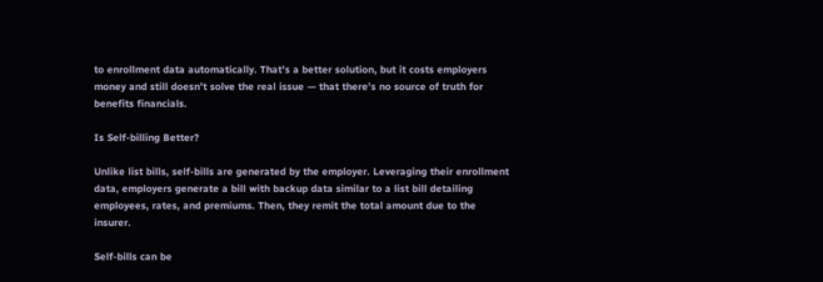to enrollment data automatically. That’s a better solution, but it costs employers money and still doesn’t solve the real issue — that there’s no source of truth for benefits financials.

Is Self-billing Better?

Unlike list bills, self-bills are generated by the employer. Leveraging their enrollment data, employers generate a bill with backup data similar to a list bill detailing employees, rates, and premiums. Then, they remit the total amount due to the insurer.

Self-bills can be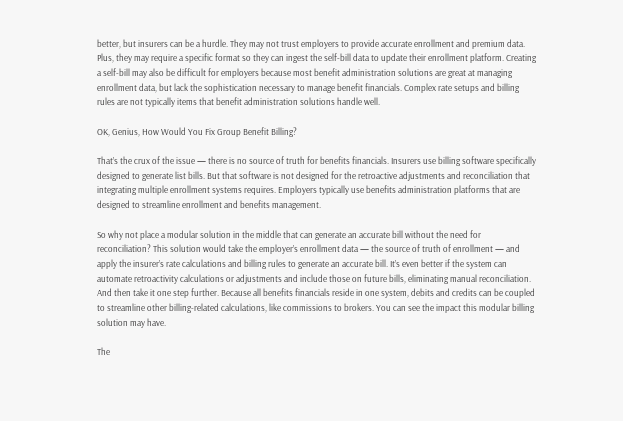better, but insurers can be a hurdle. They may not trust employers to provide accurate enrollment and premium data. Plus, they may require a specific format so they can ingest the self-bill data to update their enrollment platform. Creating a self-bill may also be difficult for employers because most benefit administration solutions are great at managing enrollment data, but lack the sophistication necessary to manage benefit financials. Complex rate setups and billing rules are not typically items that benefit administration solutions handle well.

OK, Genius, How Would You Fix Group Benefit Billing?

That’s the crux of the issue — there is no source of truth for benefits financials. Insurers use billing software specifically designed to generate list bills. But that software is not designed for the retroactive adjustments and reconciliation that integrating multiple enrollment systems requires. Employers typically use benefits administration platforms that are designed to streamline enrollment and benefits management.

So why not place a modular solution in the middle that can generate an accurate bill without the need for reconciliation? This solution would take the employer’s enrollment data — the source of truth of enrollment — and apply the insurer’s rate calculations and billing rules to generate an accurate bill. It’s even better if the system can automate retroactivity calculations or adjustments and include those on future bills, eliminating manual reconciliation. And then take it one step further. Because all benefits financials reside in one system, debits and credits can be coupled to streamline other billing-related calculations, like commissions to brokers. You can see the impact this modular billing solution may have.

The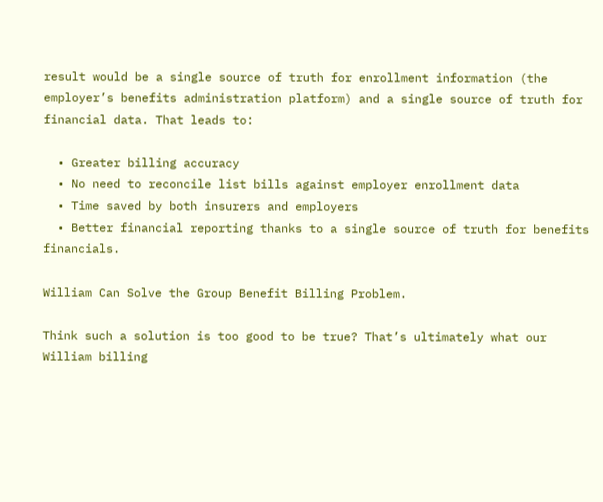result would be a single source of truth for enrollment information (the employer’s benefits administration platform) and a single source of truth for financial data. That leads to:

  • Greater billing accuracy
  • No need to reconcile list bills against employer enrollment data
  • Time saved by both insurers and employers
  • Better financial reporting thanks to a single source of truth for benefits financials.

William Can Solve the Group Benefit Billing Problem.

Think such a solution is too good to be true? That’s ultimately what our William billing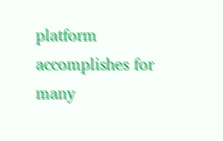platform accomplishes for many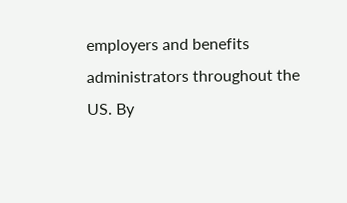employers and benefits administrators throughout the US. By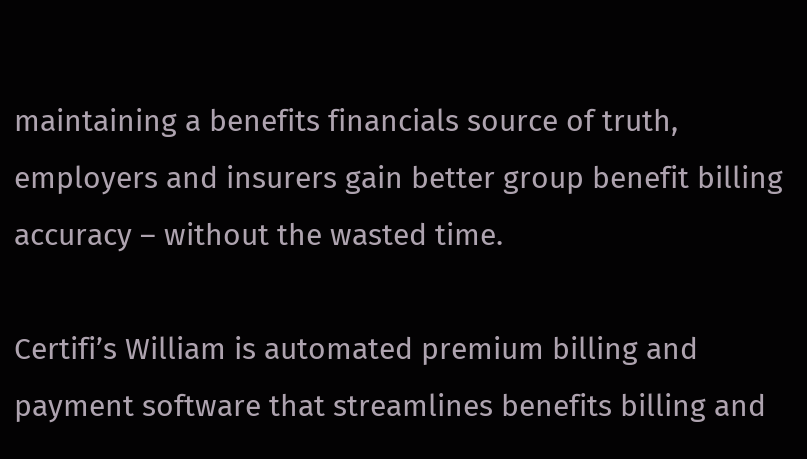maintaining a benefits financials source of truth, employers and insurers gain better group benefit billing accuracy – without the wasted time.

Certifi’s William is automated premium billing and payment software that streamlines benefits billing and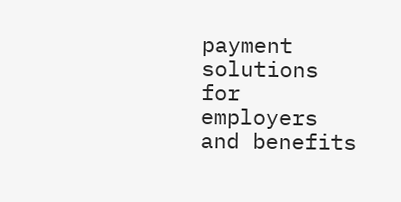payment solutions for employers and benefits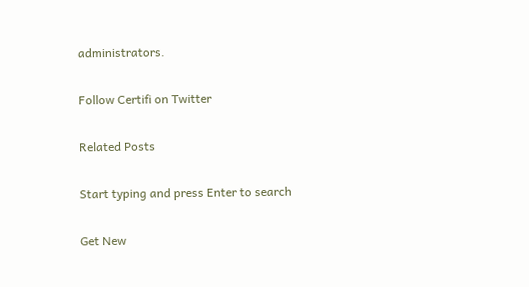administrators.

Follow Certifi on Twitter

Related Posts

Start typing and press Enter to search

Get New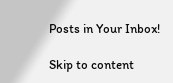Posts in Your Inbox!

Skip to content